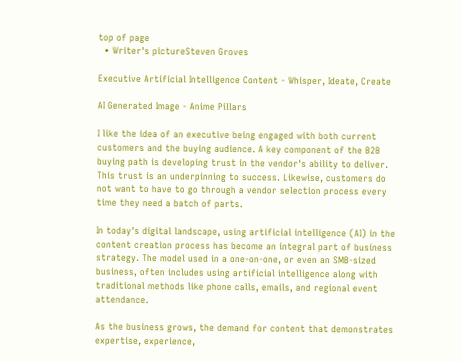top of page
  • Writer's pictureSteven Groves

Executive Artificial Intelligence Content - Whisper, Ideate, Create

AI Generated Image - Anime Pillars

I like the idea of an executive being engaged with both current customers and the buying audience. A key component of the B2B buying path is developing trust in the vendor's ability to deliver. This trust is an underpinning to success. Likewise, customers do not want to have to go through a vendor selection process every time they need a batch of parts.

In today's digital landscape, using artificial intelligence (AI) in the content creation process has become an integral part of business strategy. The model used in a one-on-one, or even an SMB-sized business, often includes using artificial intelligence along with traditional methods like phone calls, emails, and regional event attendance.

As the business grows, the demand for content that demonstrates expertise, experience,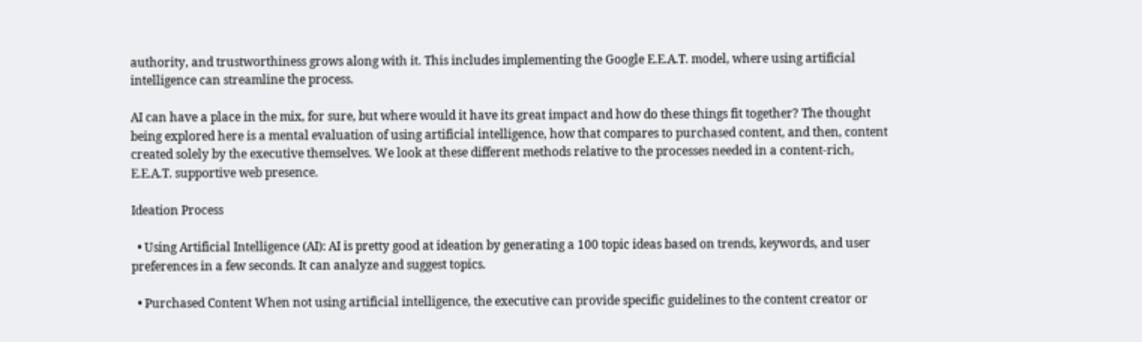authority, and trustworthiness grows along with it. This includes implementing the Google E.E.A.T. model, where using artificial intelligence can streamline the process.

AI can have a place in the mix, for sure, but where would it have its great impact and how do these things fit together? The thought being explored here is a mental evaluation of using artificial intelligence, how that compares to purchased content, and then, content created solely by the executive themselves. We look at these different methods relative to the processes needed in a content-rich, E.E.A.T. supportive web presence.

Ideation Process

  • Using Artificial Intelligence (AI): AI is pretty good at ideation by generating a 100 topic ideas based on trends, keywords, and user preferences in a few seconds. It can analyze and suggest topics.

  • Purchased Content When not using artificial intelligence, the executive can provide specific guidelines to the content creator or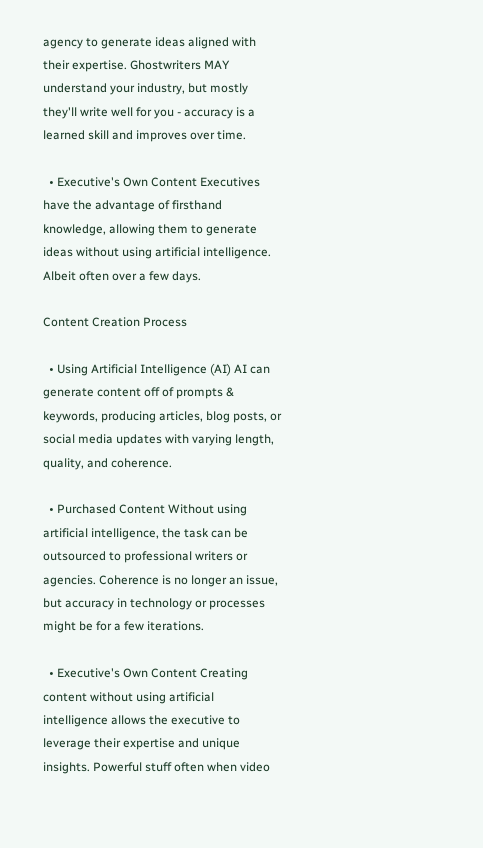agency to generate ideas aligned with their expertise. Ghostwriters MAY understand your industry, but mostly they'll write well for you - accuracy is a learned skill and improves over time.

  • Executive's Own Content Executives have the advantage of firsthand knowledge, allowing them to generate ideas without using artificial intelligence. Albeit often over a few days.

Content Creation Process

  • Using Artificial Intelligence (AI) AI can generate content off of prompts & keywords, producing articles, blog posts, or social media updates with varying length, quality, and coherence.

  • Purchased Content Without using artificial intelligence, the task can be outsourced to professional writers or agencies. Coherence is no longer an issue, but accuracy in technology or processes might be for a few iterations.

  • Executive's Own Content Creating content without using artificial intelligence allows the executive to leverage their expertise and unique insights. Powerful stuff often when video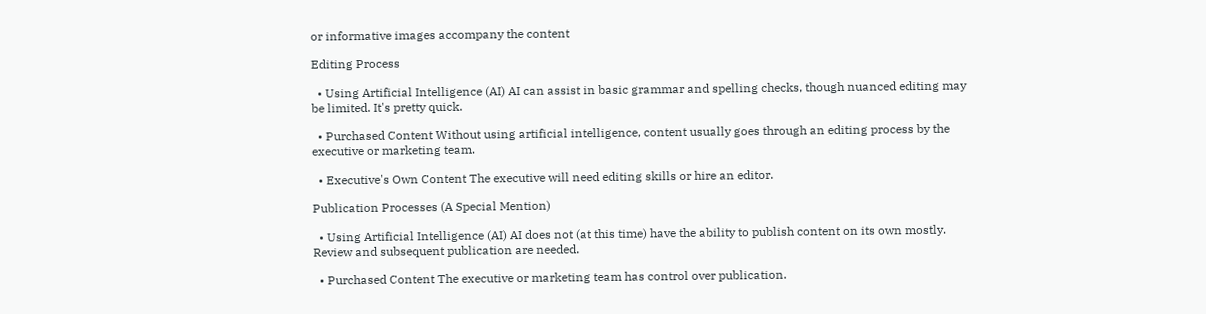or informative images accompany the content

Editing Process

  • Using Artificial Intelligence (AI) AI can assist in basic grammar and spelling checks, though nuanced editing may be limited. It's pretty quick.

  • Purchased Content Without using artificial intelligence, content usually goes through an editing process by the executive or marketing team.

  • Executive's Own Content The executive will need editing skills or hire an editor.

Publication Processes (A Special Mention)

  • Using Artificial Intelligence (AI) AI does not (at this time) have the ability to publish content on its own mostly. Review and subsequent publication are needed.

  • Purchased Content The executive or marketing team has control over publication.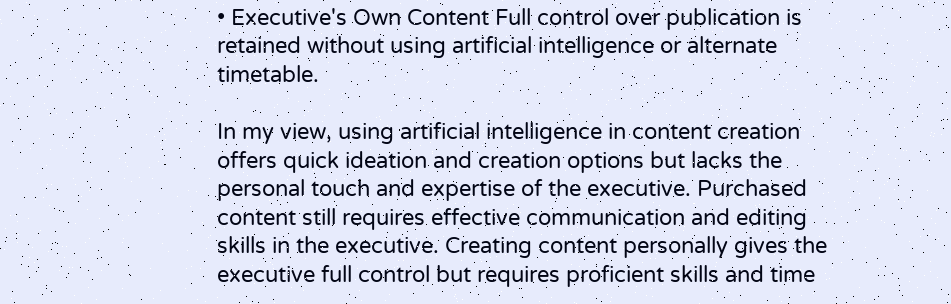• Executive's Own Content Full control over publication is retained without using artificial intelligence or alternate timetable.

In my view, using artificial intelligence in content creation offers quick ideation and creation options but lacks the personal touch and expertise of the executive. Purchased content still requires effective communication and editing skills in the executive. Creating content personally gives the executive full control but requires proficient skills and time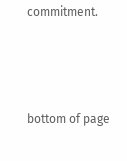commitment.



bottom of page